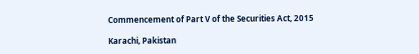Commencement of Part V of the Securities Act, 2015

Karachi, Pakistan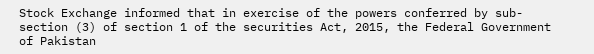Stock Exchange informed that in exercise of the powers conferred by sub-section (3) of section 1 of the securities Act, 2015, the Federal Government of Pakistan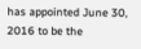has appointed June 30, 2016 to be the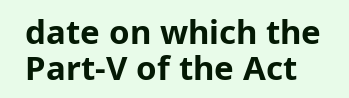date on which the Part-V of the Act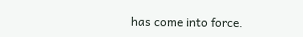has come into force.